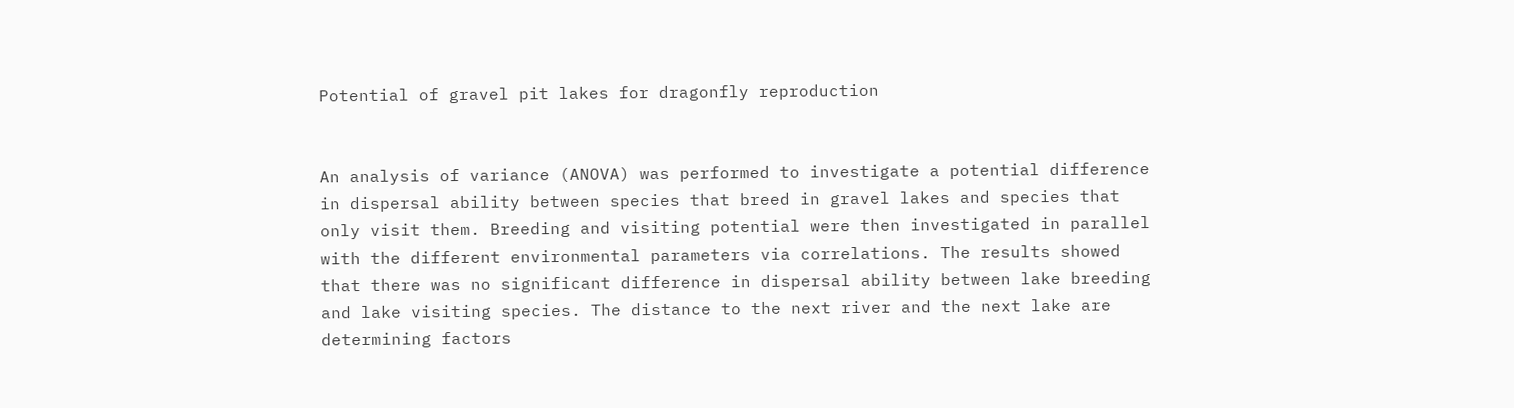Potential of gravel pit lakes for dragonfly reproduction


An analysis of variance (ANOVA) was performed to investigate a potential difference in dispersal ability between species that breed in gravel lakes and species that only visit them. Breeding and visiting potential were then investigated in parallel with the different environmental parameters via correlations. The results showed that there was no significant difference in dispersal ability between lake breeding and lake visiting species. The distance to the next river and the next lake are determining factors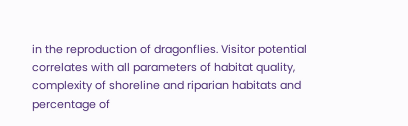in the reproduction of dragonflies. Visitor potential correlates with all parameters of habitat quality, complexity of shoreline and riparian habitats and percentage of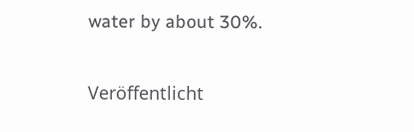water by about 30%.

Veröffentlicht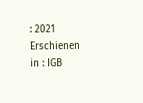: 2021
Erschienen in : IGB